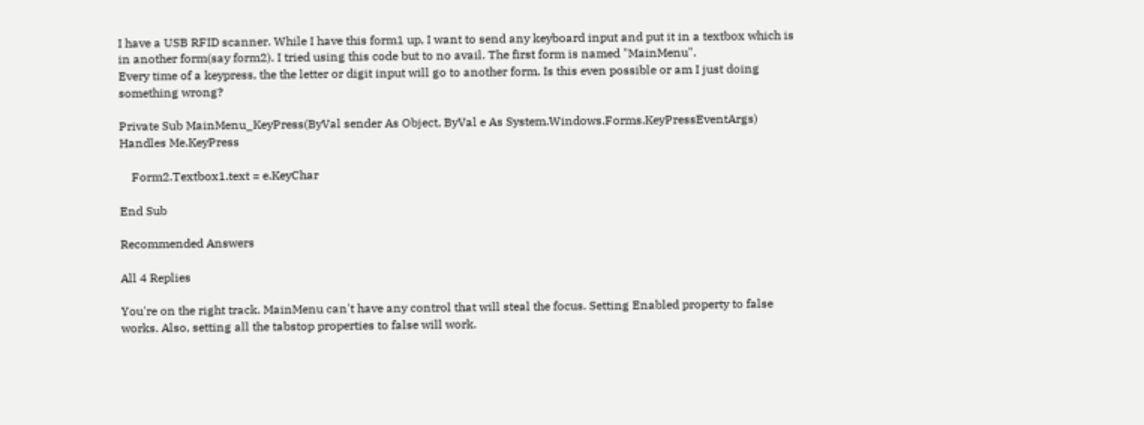I have a USB RFID scanner. While I have this form1 up, I want to send any keyboard input and put it in a textbox which is in another form(say form2). I tried using this code but to no avail. The first form is named "MainMenu".
Every time of a keypress, the the letter or digit input will go to another form. Is this even possible or am I just doing something wrong?

Private Sub MainMenu_KeyPress(ByVal sender As Object, ByVal e As System.Windows.Forms.KeyPressEventArgs) Handles Me.KeyPress

    Form2.Textbox1.text = e.KeyChar

End Sub

Recommended Answers

All 4 Replies

You're on the right track. MainMenu can't have any control that will steal the focus. Setting Enabled property to false works. Also, setting all the tabstop properties to false will work.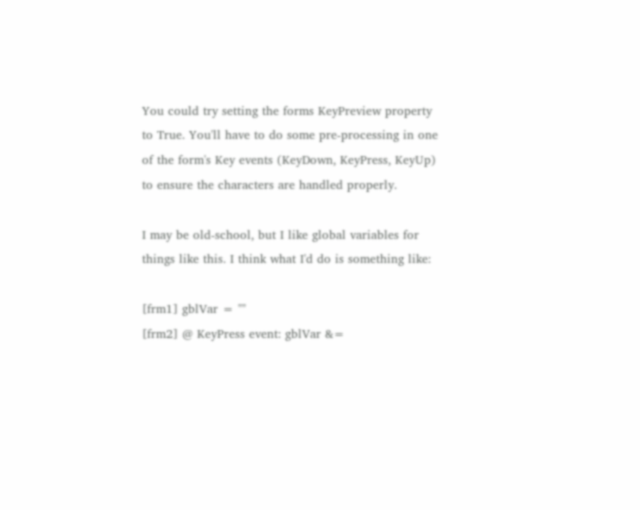You could try setting the forms KeyPreview property to True. You'll have to do some pre-processing in one of the form's Key events (KeyDown, KeyPress, KeyUp) to ensure the characters are handled properly.

I may be old-school, but I like global variables for things like this. I think what I'd do is something like:

[frm1] gblVar = ""
[frm2] @ KeyPress event: gblVar &=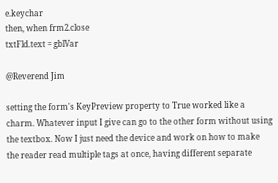e.keychar
then, when frm2.close
txtFld.text = gblVar

@Reverend Jim

setting the form's KeyPreview property to True worked like a charm. Whatever input I give can go to the other form without using the textbox. Now I just need the device and work on how to make the reader read multiple tags at once, having different separate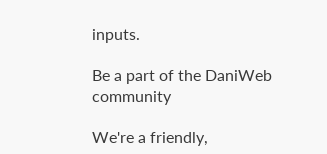inputs.

Be a part of the DaniWeb community

We're a friendly,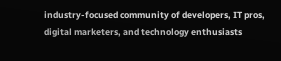industry-focused community of developers, IT pros, digital marketers, and technology enthusiasts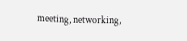meeting, networking,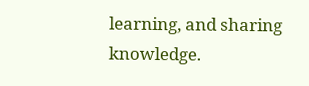learning, and sharing knowledge.